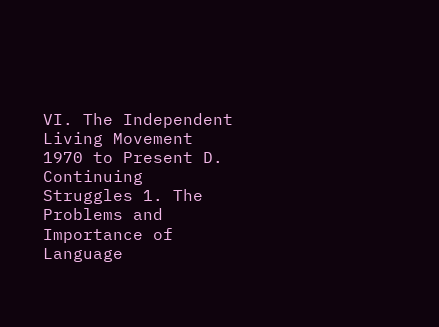VI. The Independent Living Movement 1970 to Present D. Continuing Struggles 1. The Problems and Importance of Language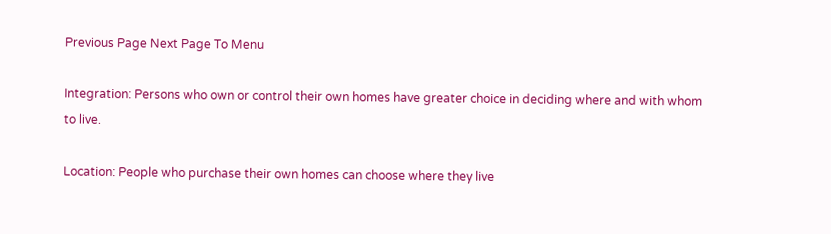Previous Page Next Page To Menu

Integration: Persons who own or control their own homes have greater choice in deciding where and with whom to live.

Location: People who purchase their own homes can choose where they live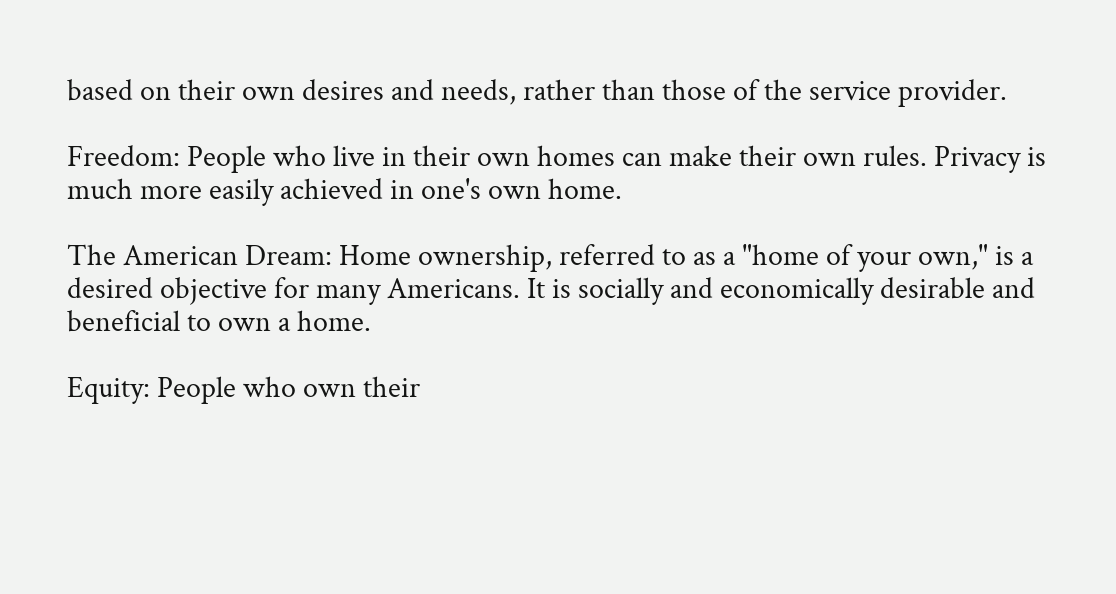based on their own desires and needs, rather than those of the service provider.

Freedom: People who live in their own homes can make their own rules. Privacy is much more easily achieved in one's own home.

The American Dream: Home ownership, referred to as a "home of your own," is a desired objective for many Americans. It is socially and economically desirable and beneficial to own a home.

Equity: People who own their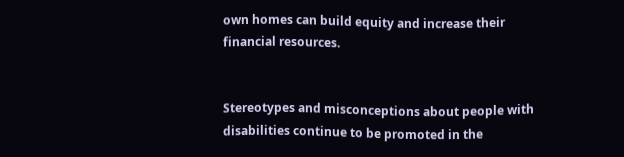own homes can build equity and increase their financial resources.


Stereotypes and misconceptions about people with disabilities continue to be promoted in the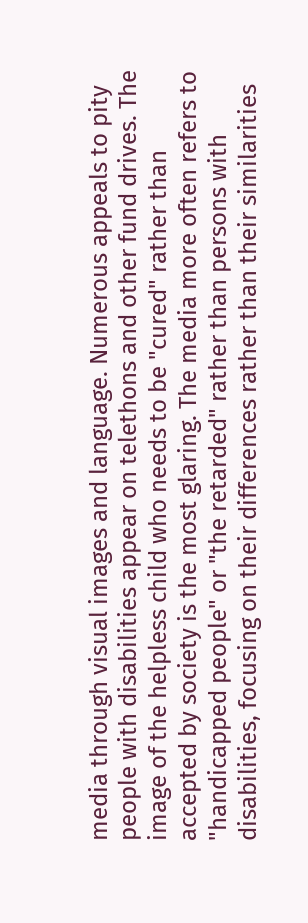media through visual images and language. Numerous appeals to pity people with disabilities appear on telethons and other fund drives. The image of the helpless child who needs to be "cured" rather than accepted by society is the most glaring. The media more often refers to "handicapped people" or "the retarded" rather than persons with disabilities, focusing on their differences rather than their similarities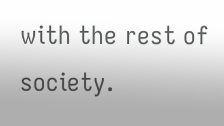with the rest of society.